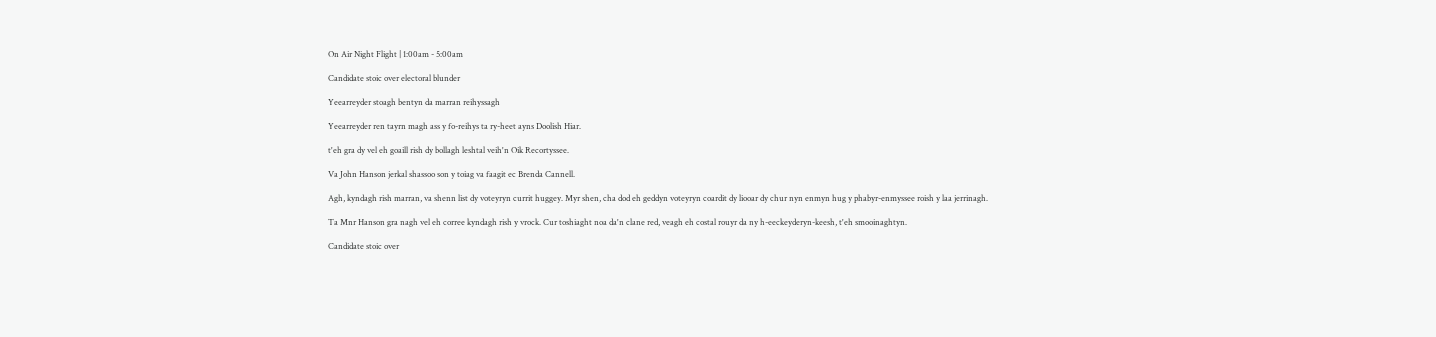On Air Night Flight | 1:00am - 5:00am

Candidate stoic over electoral blunder

Yeearreyder stoagh bentyn da marran reihyssagh

Yeearreyder ren tayrn magh ass y fo-reihys ta ry-heet ayns Doolish Hiar.

t'eh gra dy vel eh goaill rish dy bollagh leshtal veih'n Oik Recortyssee.

Va John Hanson jerkal shassoo son y toiag va faagit ec Brenda Cannell.

Agh, kyndagh rish marran, va shenn list dy voteyryn currit huggey. Myr shen, cha dod eh geddyn voteyryn coardit dy liooar dy chur nyn enmyn hug y phabyr-enmyssee roish y laa jerrinagh.

Ta Mnr Hanson gra nagh vel eh corree kyndagh rish y vrock. Cur toshiaght noa da'n clane red, veagh eh costal rouyr da ny h-eeckeyderyn-keesh, t'eh smooinaghtyn.

Candidate stoic over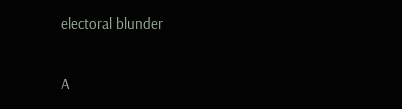electoral blunder

A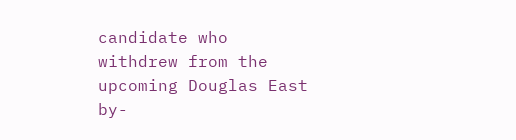candidate who withdrew from the upcoming Douglas East by-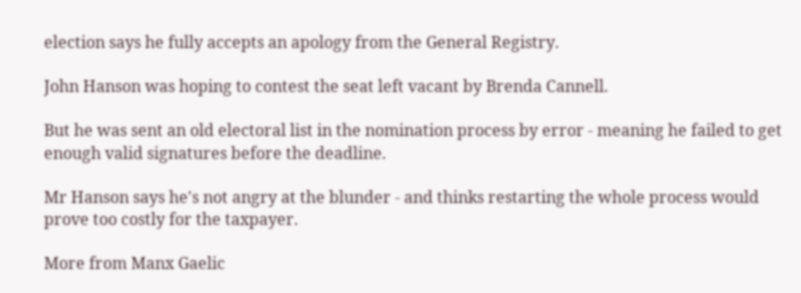election says he fully accepts an apology from the General Registry.

John Hanson was hoping to contest the seat left vacant by Brenda Cannell.

But he was sent an old electoral list in the nomination process by error - meaning he failed to get enough valid signatures before the deadline.

Mr Hanson says he's not angry at the blunder - and thinks restarting the whole process would prove too costly for the taxpayer.

More from Manx Gaelic